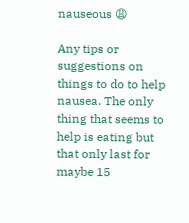nauseous 😩

Any tips or suggestions on things to do to help nausea. The only thing that seems to help is eating but that only last for maybe 15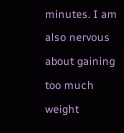minutes. I am also nervous about gaining too much weight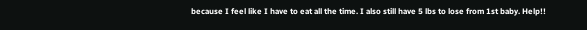because I feel like I have to eat all the time. I also still have 5 lbs to lose from 1st baby. Help!!